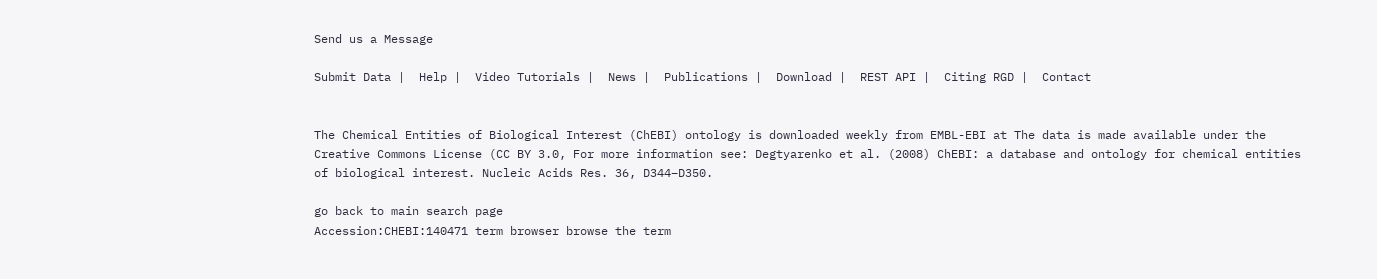Send us a Message

Submit Data |  Help |  Video Tutorials |  News |  Publications |  Download |  REST API |  Citing RGD |  Contact


The Chemical Entities of Biological Interest (ChEBI) ontology is downloaded weekly from EMBL-EBI at The data is made available under the Creative Commons License (CC BY 3.0, For more information see: Degtyarenko et al. (2008) ChEBI: a database and ontology for chemical entities of biological interest. Nucleic Acids Res. 36, D344–D350.

go back to main search page
Accession:CHEBI:140471 term browser browse the term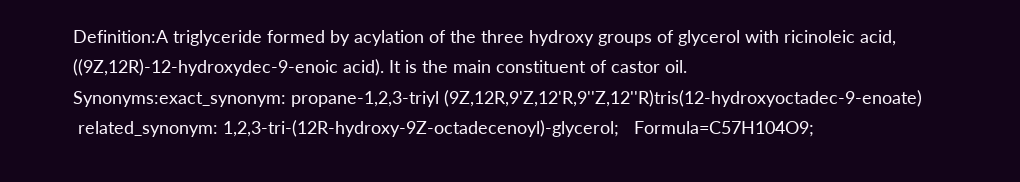Definition:A triglyceride formed by acylation of the three hydroxy groups of glycerol with ricinoleic acid, ((9Z,12R)-12-hydroxydec-9-enoic acid). It is the main constituent of castor oil.
Synonyms:exact_synonym: propane-1,2,3-triyl (9Z,12R,9'Z,12'R,9''Z,12''R)tris(12-hydroxyoctadec-9-enoate)
 related_synonym: 1,2,3-tri-(12R-hydroxy-9Z-octadecenoyl)-glycerol;   Formula=C57H104O9;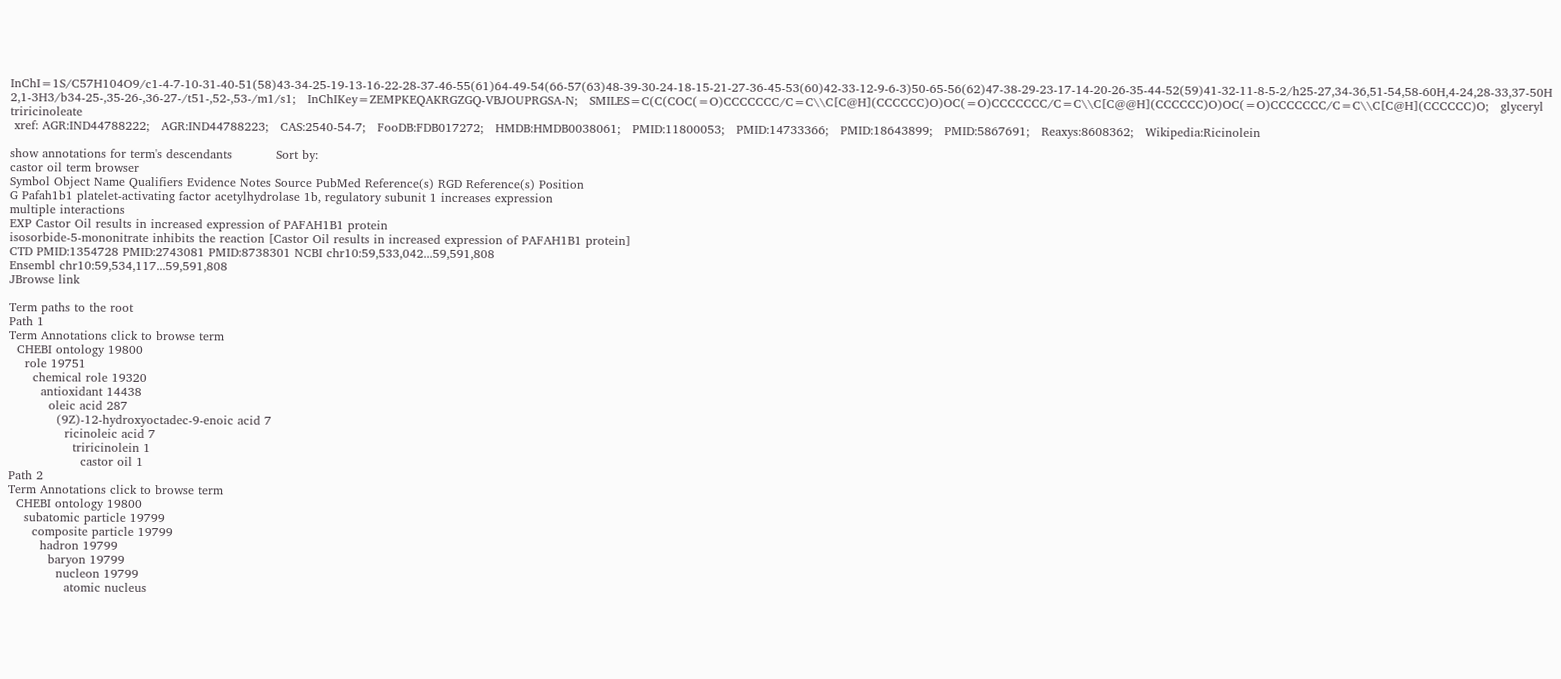InChI=1S/C57H104O9/c1-4-7-10-31-40-51(58)43-34-25-19-13-16-22-28-37-46-55(61)64-49-54(66-57(63)48-39-30-24-18-15-21-27-36-45-53(60)42-33-12-9-6-3)50-65-56(62)47-38-29-23-17-14-20-26-35-44-52(59)41-32-11-8-5-2/h25-27,34-36,51-54,58-60H,4-24,28-33,37-50H2,1-3H3/b34-25-,35-26-,36-27-/t51-,52-,53-/m1/s1;   InChIKey=ZEMPKEQAKRGZGQ-VBJOUPRGSA-N;   SMILES=C(C(COC(=O)CCCCCCC/C=C\\C[C@H](CCCCCC)O)OC(=O)CCCCCCC/C=C\\C[C@@H](CCCCCC)O)OC(=O)CCCCCCC/C=C\\C[C@H](CCCCCC)O;   glyceryl triricinoleate
 xref: AGR:IND44788222;   AGR:IND44788223;   CAS:2540-54-7;   FooDB:FDB017272;   HMDB:HMDB0038061;   PMID:11800053;   PMID:14733366;   PMID:18643899;   PMID:5867691;   Reaxys:8608362;   Wikipedia:Ricinolein

show annotations for term's descendants           Sort by:
castor oil term browser
Symbol Object Name Qualifiers Evidence Notes Source PubMed Reference(s) RGD Reference(s) Position
G Pafah1b1 platelet-activating factor acetylhydrolase 1b, regulatory subunit 1 increases expression
multiple interactions
EXP Castor Oil results in increased expression of PAFAH1B1 protein
isosorbide-5-mononitrate inhibits the reaction [Castor Oil results in increased expression of PAFAH1B1 protein]
CTD PMID:1354728 PMID:2743081 PMID:8738301 NCBI chr10:59,533,042...59,591,808
Ensembl chr10:59,534,117...59,591,808
JBrowse link

Term paths to the root
Path 1
Term Annotations click to browse term
  CHEBI ontology 19800
    role 19751
      chemical role 19320
        antioxidant 14438
          oleic acid 287
            (9Z)-12-hydroxyoctadec-9-enoic acid 7
              ricinoleic acid 7
                triricinolein 1
                  castor oil 1
Path 2
Term Annotations click to browse term
  CHEBI ontology 19800
    subatomic particle 19799
      composite particle 19799
        hadron 19799
          baryon 19799
            nucleon 19799
              atomic nucleus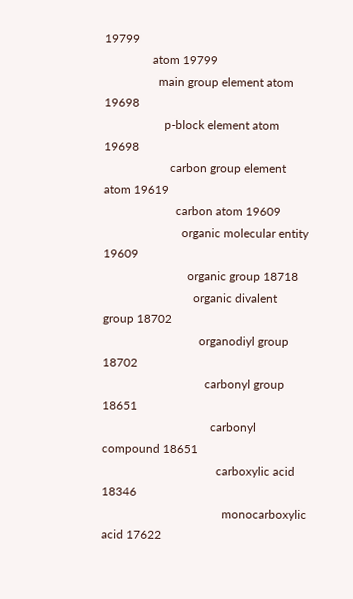19799
                atom 19799
                  main group element atom 19698
                    p-block element atom 19698
                      carbon group element atom 19619
                        carbon atom 19609
                          organic molecular entity 19609
                            organic group 18718
                              organic divalent group 18702
                                organodiyl group 18702
                                  carbonyl group 18651
                                    carbonyl compound 18651
                                      carboxylic acid 18346
                                        monocarboxylic acid 17622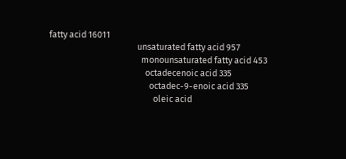fatty acid 16011
                                            unsaturated fatty acid 957
                                              monounsaturated fatty acid 453
                                                octadecenoic acid 335
                                                  octadec-9-enoic acid 335
                                                    oleic acid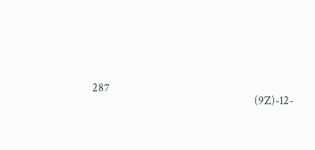287
                                                      (9Z)-12-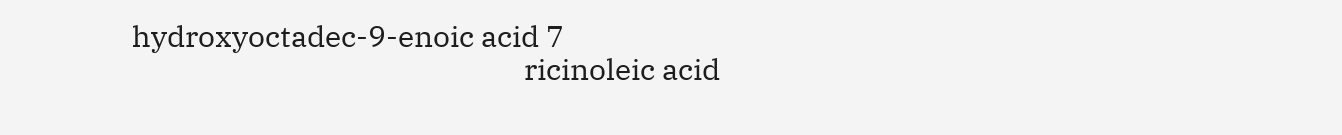hydroxyoctadec-9-enoic acid 7
                                                        ricinoleic acid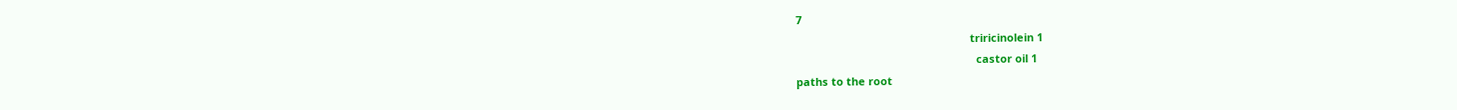7
                                                          triricinolein 1
                                                            castor oil 1
paths to the root